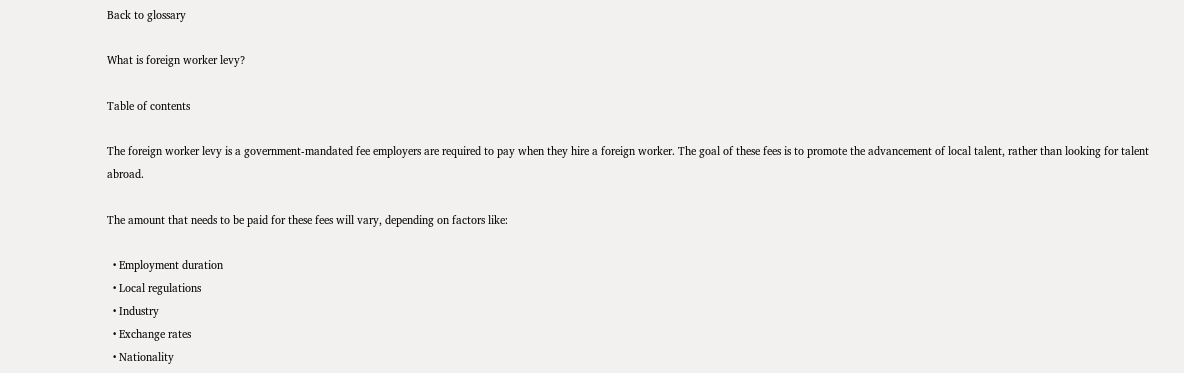Back to glossary

What is foreign worker levy?

Table of contents

The foreign worker levy is a government-mandated fee employers are required to pay when they hire a foreign worker. The goal of these fees is to promote the advancement of local talent, rather than looking for talent abroad.

The amount that needs to be paid for these fees will vary, depending on factors like:

  • Employment duration
  • Local regulations
  • Industry
  • Exchange rates
  • Nationality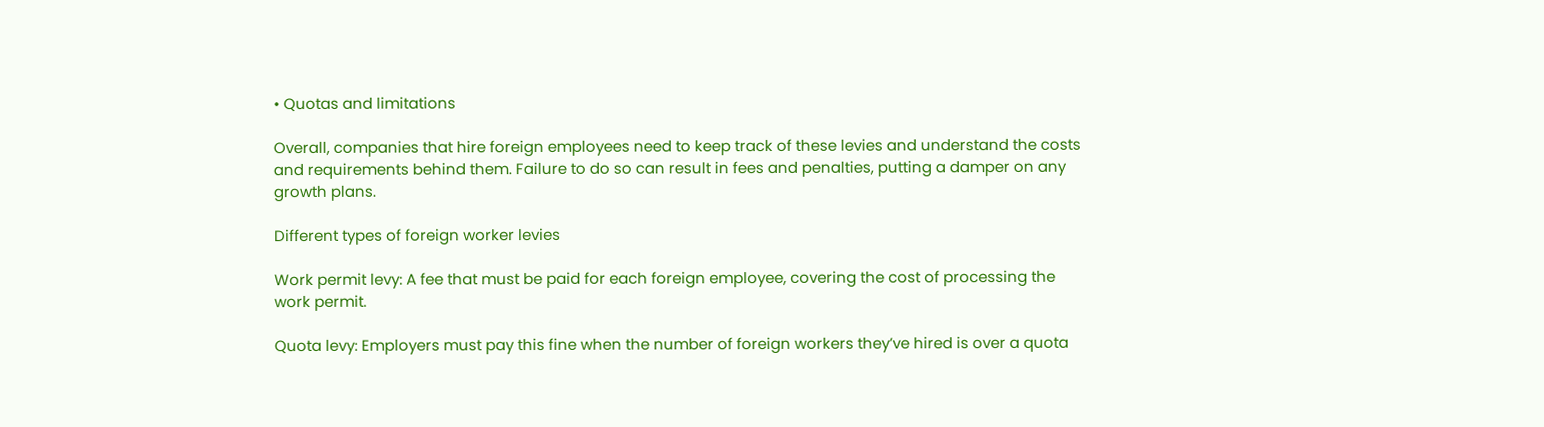• Quotas and limitations

Overall, companies that hire foreign employees need to keep track of these levies and understand the costs and requirements behind them. Failure to do so can result in fees and penalties, putting a damper on any growth plans.

Different types of foreign worker levies

Work permit levy: A fee that must be paid for each foreign employee, covering the cost of processing the work permit.

Quota levy: Employers must pay this fine when the number of foreign workers they’ve hired is over a quota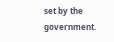set by the government.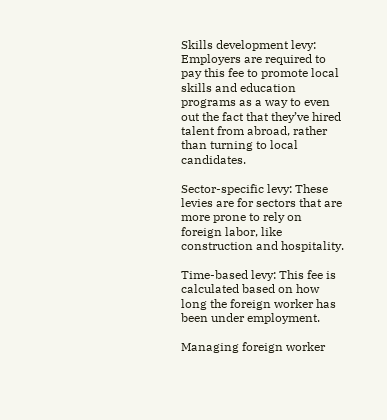Skills development levy: Employers are required to pay this fee to promote local skills and education programs as a way to even out the fact that they’ve hired talent from abroad, rather than turning to local candidates.

Sector-specific levy: These levies are for sectors that are more prone to rely on foreign labor, like construction and hospitality.

Time-based levy: This fee is calculated based on how long the foreign worker has been under employment.

Managing foreign worker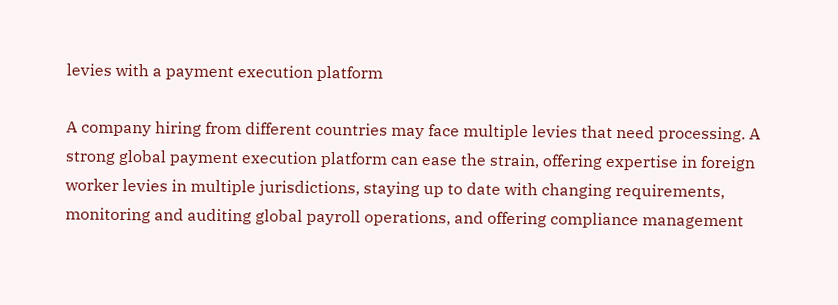levies with a payment execution platform

A company hiring from different countries may face multiple levies that need processing. A strong global payment execution platform can ease the strain, offering expertise in foreign worker levies in multiple jurisdictions, staying up to date with changing requirements, monitoring and auditing global payroll operations, and offering compliance management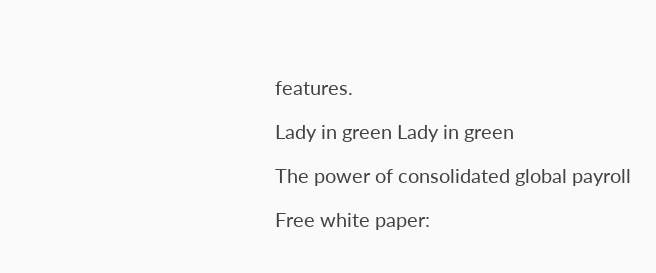features.

Lady in green Lady in green

The power of consolidated global payroll

Free white paper: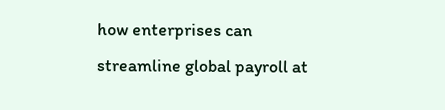how enterprises can streamline global payroll at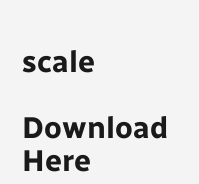scale

Download Here